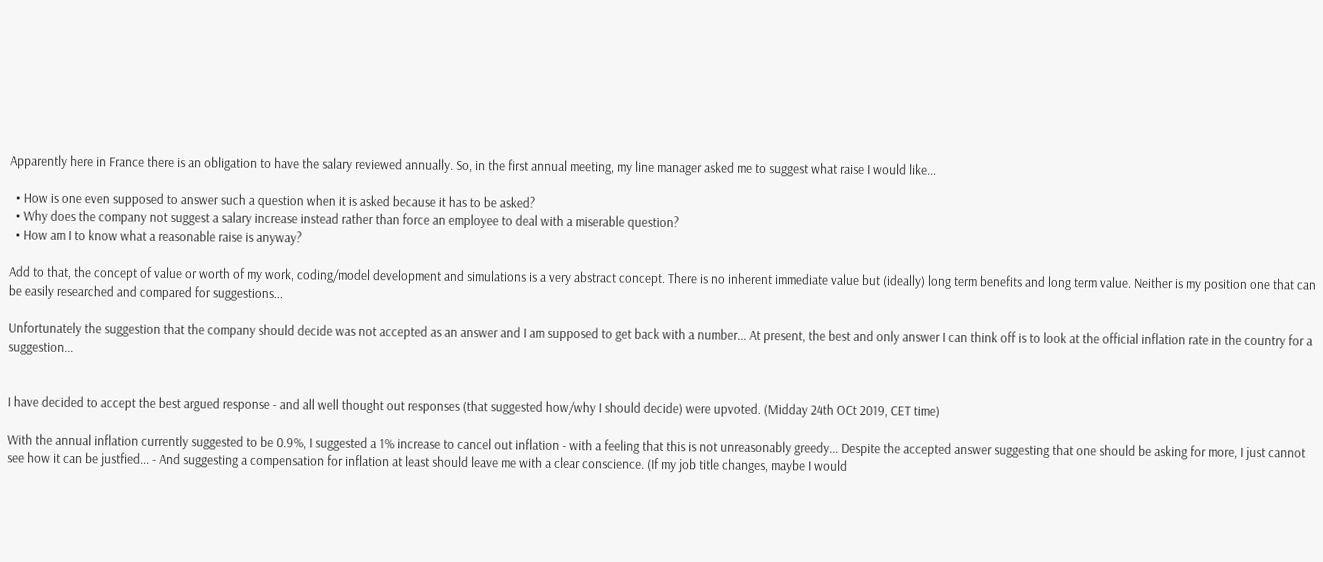Apparently here in France there is an obligation to have the salary reviewed annually. So, in the first annual meeting, my line manager asked me to suggest what raise I would like...

  • How is one even supposed to answer such a question when it is asked because it has to be asked?
  • Why does the company not suggest a salary increase instead rather than force an employee to deal with a miserable question?
  • How am I to know what a reasonable raise is anyway?

Add to that, the concept of value or worth of my work, coding/model development and simulations is a very abstract concept. There is no inherent immediate value but (ideally) long term benefits and long term value. Neither is my position one that can be easily researched and compared for suggestions...

Unfortunately the suggestion that the company should decide was not accepted as an answer and I am supposed to get back with a number... At present, the best and only answer I can think off is to look at the official inflation rate in the country for a suggestion...


I have decided to accept the best argued response - and all well thought out responses (that suggested how/why I should decide) were upvoted. (Midday 24th OCt 2019, CET time)

With the annual inflation currently suggested to be 0.9%, I suggested a 1% increase to cancel out inflation - with a feeling that this is not unreasonably greedy... Despite the accepted answer suggesting that one should be asking for more, I just cannot see how it can be justfied... - And suggesting a compensation for inflation at least should leave me with a clear conscience. (If my job title changes, maybe I would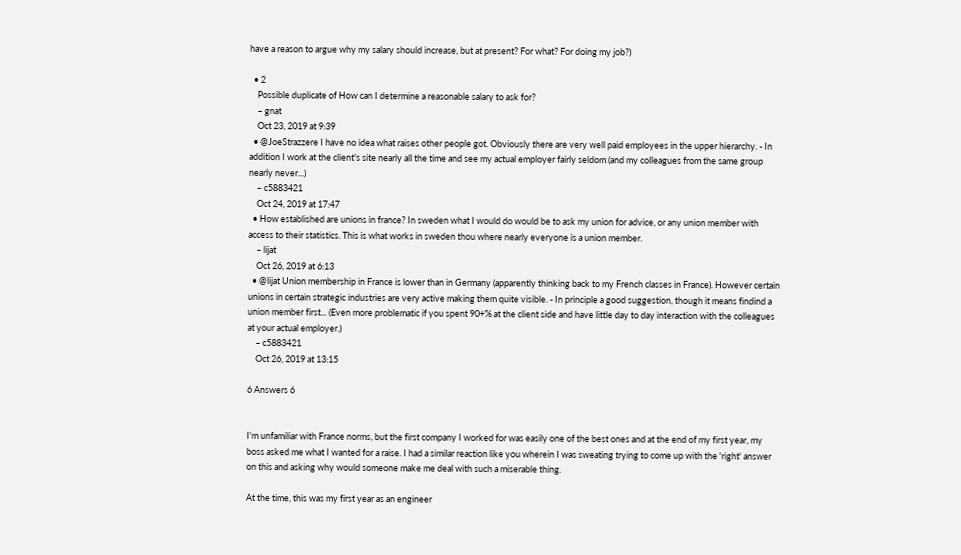have a reason to argue why my salary should increase, but at present? For what? For doing my job?)

  • 2
    Possible duplicate of How can I determine a reasonable salary to ask for?
    – gnat
    Oct 23, 2019 at 9:39
  • @JoeStrazzere I have no idea what raises other people got. Obviously there are very well paid employees in the upper hierarchy. - In addition I work at the client's site nearly all the time and see my actual employer fairly seldom (and my colleagues from the same group nearly never...)
    – c5883421
    Oct 24, 2019 at 17:47
  • How established are unions in france? In sweden what I would do would be to ask my union for advice, or any union member with access to their statistics. This is what works in sweden thou where nearly everyone is a union member.
    – lijat
    Oct 26, 2019 at 6:13
  • @lijat Union membership in France is lower than in Germany (apparently thinking back to my French classes in France). However certain unions in certain strategic industries are very active making them quite visible. - In principle a good suggestion, though it means findind a union member first... (Even more problematic if you spent 90+% at the client side and have little day to day interaction with the colleagues at your actual employer.)
    – c5883421
    Oct 26, 2019 at 13:15

6 Answers 6


I'm unfamiliar with France norms, but the first company I worked for was easily one of the best ones and at the end of my first year, my boss asked me what I wanted for a raise. I had a similar reaction like you wherein I was sweating trying to come up with the 'right' answer on this and asking why would someone make me deal with such a miserable thing.

At the time, this was my first year as an engineer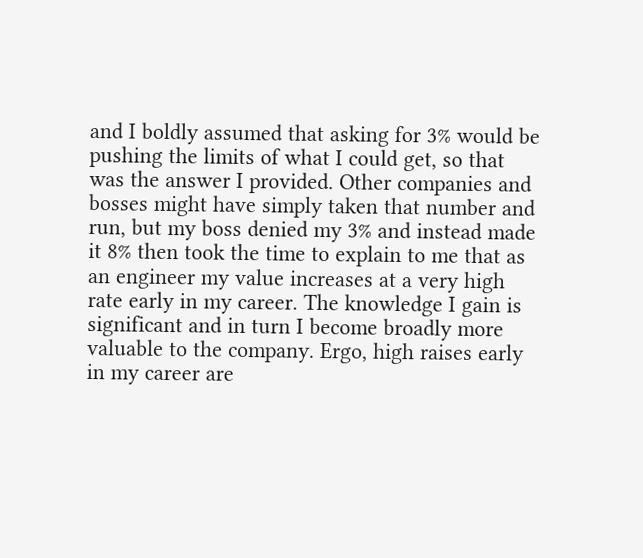and I boldly assumed that asking for 3% would be pushing the limits of what I could get, so that was the answer I provided. Other companies and bosses might have simply taken that number and run, but my boss denied my 3% and instead made it 8% then took the time to explain to me that as an engineer my value increases at a very high rate early in my career. The knowledge I gain is significant and in turn I become broadly more valuable to the company. Ergo, high raises early in my career are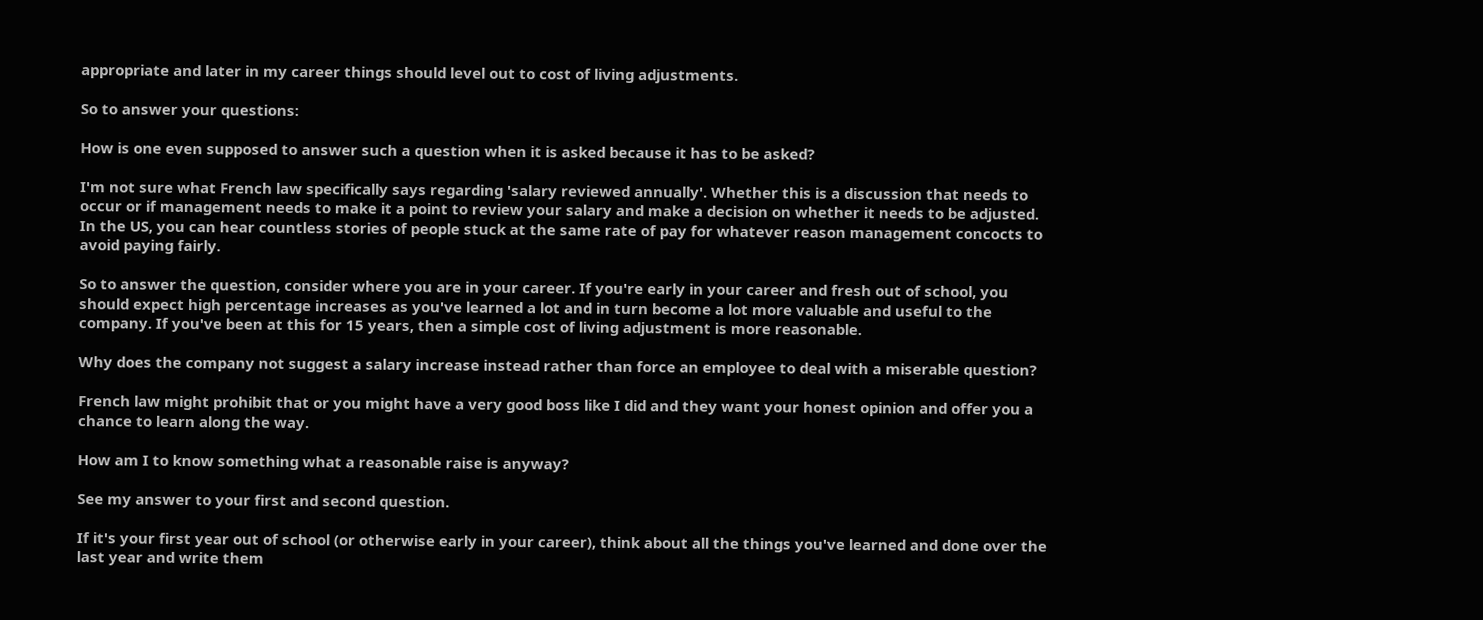appropriate and later in my career things should level out to cost of living adjustments.

So to answer your questions:

How is one even supposed to answer such a question when it is asked because it has to be asked?

I'm not sure what French law specifically says regarding 'salary reviewed annually'. Whether this is a discussion that needs to occur or if management needs to make it a point to review your salary and make a decision on whether it needs to be adjusted. In the US, you can hear countless stories of people stuck at the same rate of pay for whatever reason management concocts to avoid paying fairly.

So to answer the question, consider where you are in your career. If you're early in your career and fresh out of school, you should expect high percentage increases as you've learned a lot and in turn become a lot more valuable and useful to the company. If you've been at this for 15 years, then a simple cost of living adjustment is more reasonable.

Why does the company not suggest a salary increase instead rather than force an employee to deal with a miserable question?

French law might prohibit that or you might have a very good boss like I did and they want your honest opinion and offer you a chance to learn along the way.

How am I to know something what a reasonable raise is anyway?

See my answer to your first and second question.

If it's your first year out of school (or otherwise early in your career), think about all the things you've learned and done over the last year and write them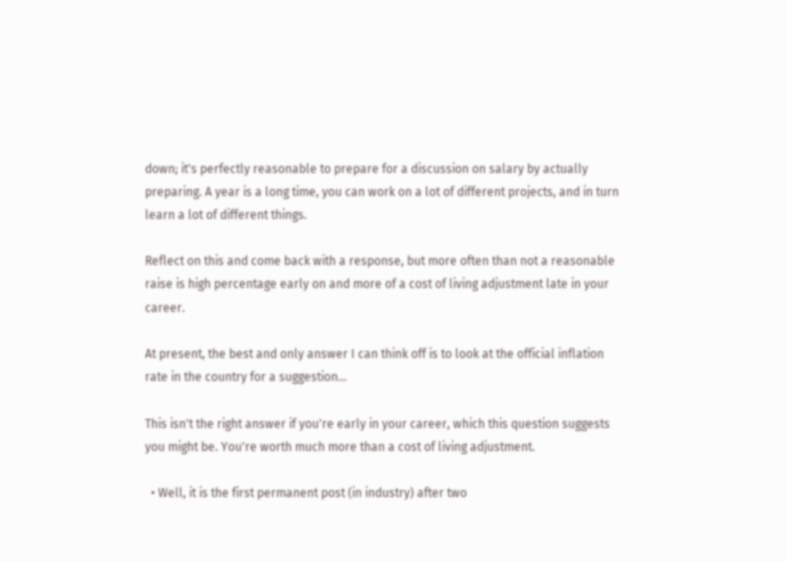down; it's perfectly reasonable to prepare for a discussion on salary by actually preparing. A year is a long time, you can work on a lot of different projects, and in turn learn a lot of different things.

Reflect on this and come back with a response, but more often than not a reasonable raise is high percentage early on and more of a cost of living adjustment late in your career.

At present, the best and only answer I can think off is to look at the official inflation rate in the country for a suggestion...

This isn't the right answer if you're early in your career, which this question suggests you might be. You're worth much more than a cost of living adjustment.

  • Well, it is the first permanent post (in industry) after two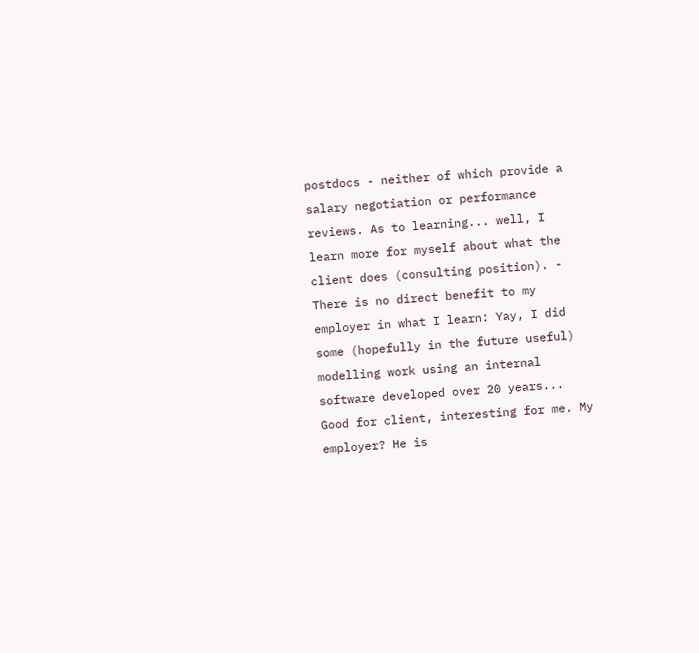postdocs - neither of which provide a salary negotiation or performance reviews. As to learning... well, I learn more for myself about what the client does (consulting position). - There is no direct benefit to my employer in what I learn: Yay, I did some (hopefully in the future useful) modelling work using an internal software developed over 20 years... Good for client, interesting for me. My employer? He is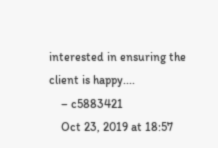interested in ensuring the client is happy....
    – c5883421
    Oct 23, 2019 at 18:57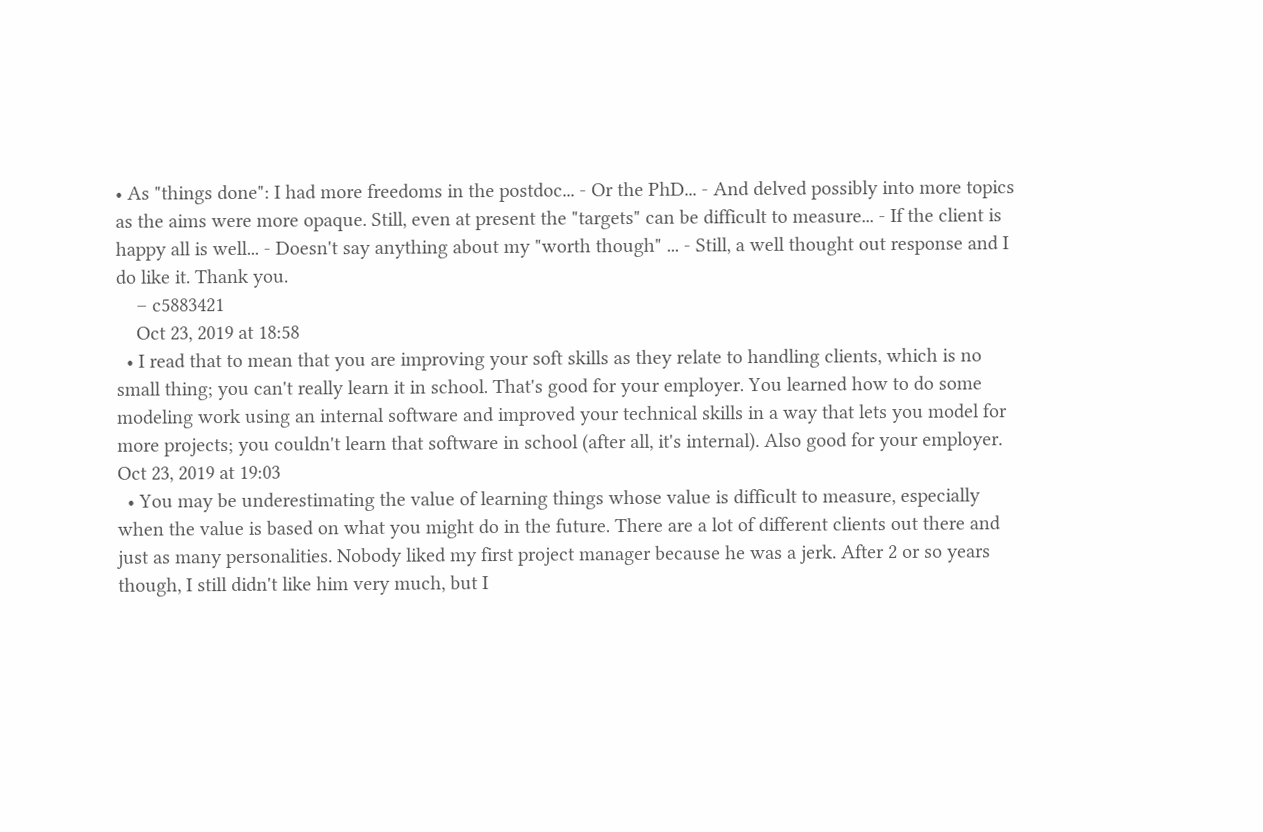• As "things done": I had more freedoms in the postdoc... - Or the PhD... - And delved possibly into more topics as the aims were more opaque. Still, even at present the "targets" can be difficult to measure... - If the client is happy all is well... - Doesn't say anything about my "worth though" ... - Still, a well thought out response and I do like it. Thank you.
    – c5883421
    Oct 23, 2019 at 18:58
  • I read that to mean that you are improving your soft skills as they relate to handling clients, which is no small thing; you can't really learn it in school. That's good for your employer. You learned how to do some modeling work using an internal software and improved your technical skills in a way that lets you model for more projects; you couldn't learn that software in school (after all, it's internal). Also good for your employer. Oct 23, 2019 at 19:03
  • You may be underestimating the value of learning things whose value is difficult to measure, especially when the value is based on what you might do in the future. There are a lot of different clients out there and just as many personalities. Nobody liked my first project manager because he was a jerk. After 2 or so years though, I still didn't like him very much, but I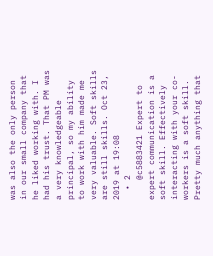was also the only person in our small company that he liked working with. I had his trust. That PM was a very knowledgeable principal, so my ability to work with him made me very valuable. Soft skills are still skills. Oct 23, 2019 at 19:08
  • 2
    @c5883421 Expert to expert communication is a soft skill. Effectively interacting with your co-workers is a soft skill. Pretty much anything that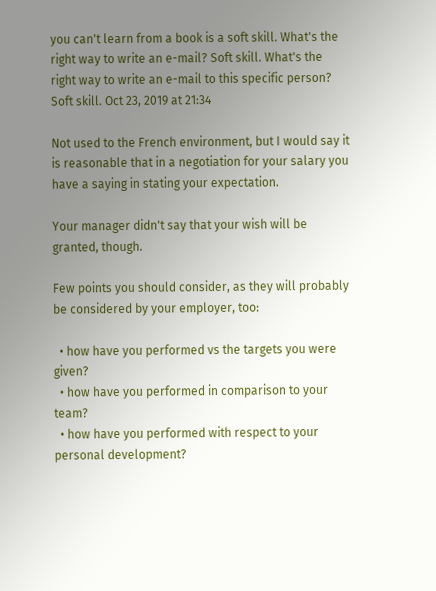you can't learn from a book is a soft skill. What's the right way to write an e-mail? Soft skill. What's the right way to write an e-mail to this specific person? Soft skill. Oct 23, 2019 at 21:34

Not used to the French environment, but I would say it is reasonable that in a negotiation for your salary you have a saying in stating your expectation.

Your manager didn't say that your wish will be granted, though.

Few points you should consider, as they will probably be considered by your employer, too:

  • how have you performed vs the targets you were given?
  • how have you performed in comparison to your team?
  • how have you performed with respect to your personal development?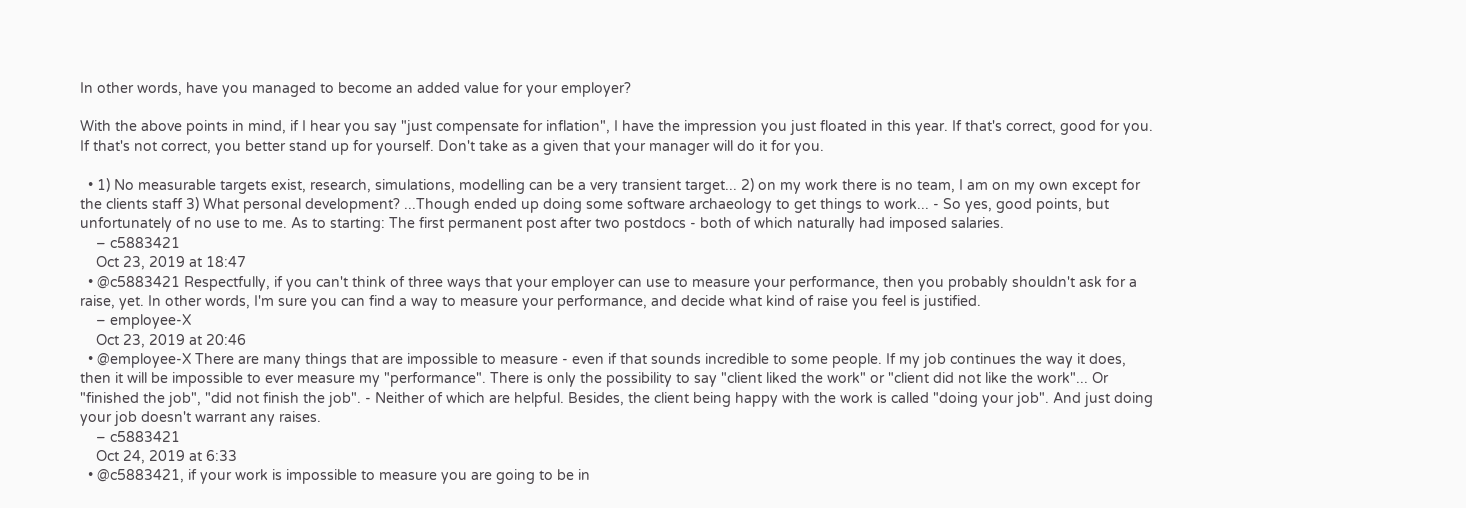In other words, have you managed to become an added value for your employer?

With the above points in mind, if I hear you say "just compensate for inflation", I have the impression you just floated in this year. If that's correct, good for you. If that's not correct, you better stand up for yourself. Don't take as a given that your manager will do it for you.

  • 1) No measurable targets exist, research, simulations, modelling can be a very transient target... 2) on my work there is no team, I am on my own except for the clients staff 3) What personal development? ...Though ended up doing some software archaeology to get things to work... - So yes, good points, but unfortunately of no use to me. As to starting: The first permanent post after two postdocs - both of which naturally had imposed salaries.
    – c5883421
    Oct 23, 2019 at 18:47
  • @c5883421 Respectfully, if you can't think of three ways that your employer can use to measure your performance, then you probably shouldn't ask for a raise, yet. In other words, I'm sure you can find a way to measure your performance, and decide what kind of raise you feel is justified.
    – employee-X
    Oct 23, 2019 at 20:46
  • @employee-X There are many things that are impossible to measure - even if that sounds incredible to some people. If my job continues the way it does, then it will be impossible to ever measure my "performance". There is only the possibility to say "client liked the work" or "client did not like the work"... Or "finished the job", "did not finish the job". - Neither of which are helpful. Besides, the client being happy with the work is called "doing your job". And just doing your job doesn't warrant any raises.
    – c5883421
    Oct 24, 2019 at 6:33
  • @c5883421, if your work is impossible to measure you are going to be in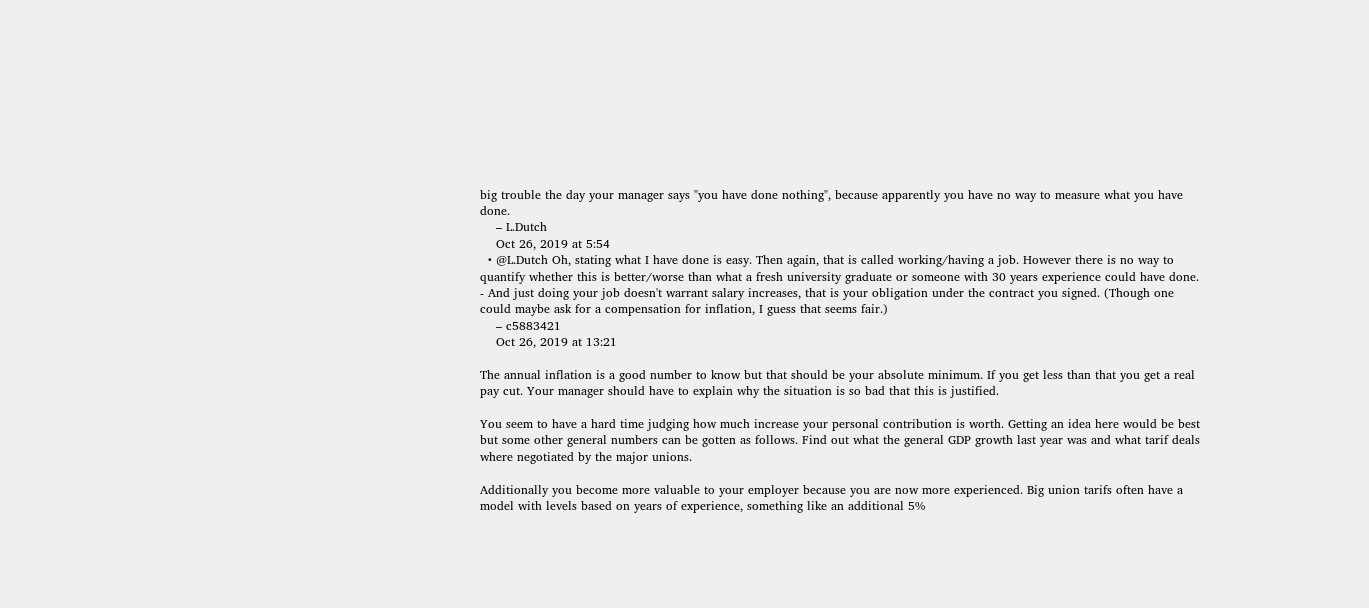big trouble the day your manager says "you have done nothing", because apparently you have no way to measure what you have done.
    – L.Dutch
    Oct 26, 2019 at 5:54
  • @L.Dutch Oh, stating what I have done is easy. Then again, that is called working/having a job. However there is no way to quantify whether this is better/worse than what a fresh university graduate or someone with 30 years experience could have done. - And just doing your job doesn't warrant salary increases, that is your obligation under the contract you signed. (Though one could maybe ask for a compensation for inflation, I guess that seems fair.)
    – c5883421
    Oct 26, 2019 at 13:21

The annual inflation is a good number to know but that should be your absolute minimum. If you get less than that you get a real pay cut. Your manager should have to explain why the situation is so bad that this is justified.

You seem to have a hard time judging how much increase your personal contribution is worth. Getting an idea here would be best but some other general numbers can be gotten as follows. Find out what the general GDP growth last year was and what tarif deals where negotiated by the major unions.

Additionally you become more valuable to your employer because you are now more experienced. Big union tarifs often have a model with levels based on years of experience, something like an additional 5%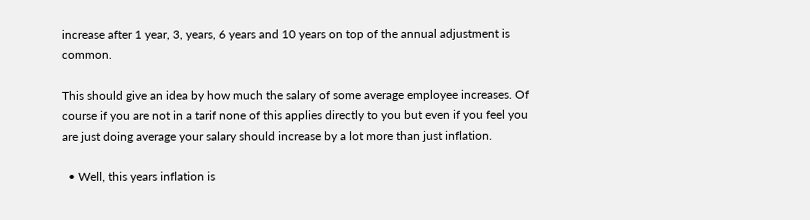increase after 1 year, 3, years, 6 years and 10 years on top of the annual adjustment is common.

This should give an idea by how much the salary of some average employee increases. Of course if you are not in a tarif none of this applies directly to you but even if you feel you are just doing average your salary should increase by a lot more than just inflation.

  • Well, this years inflation is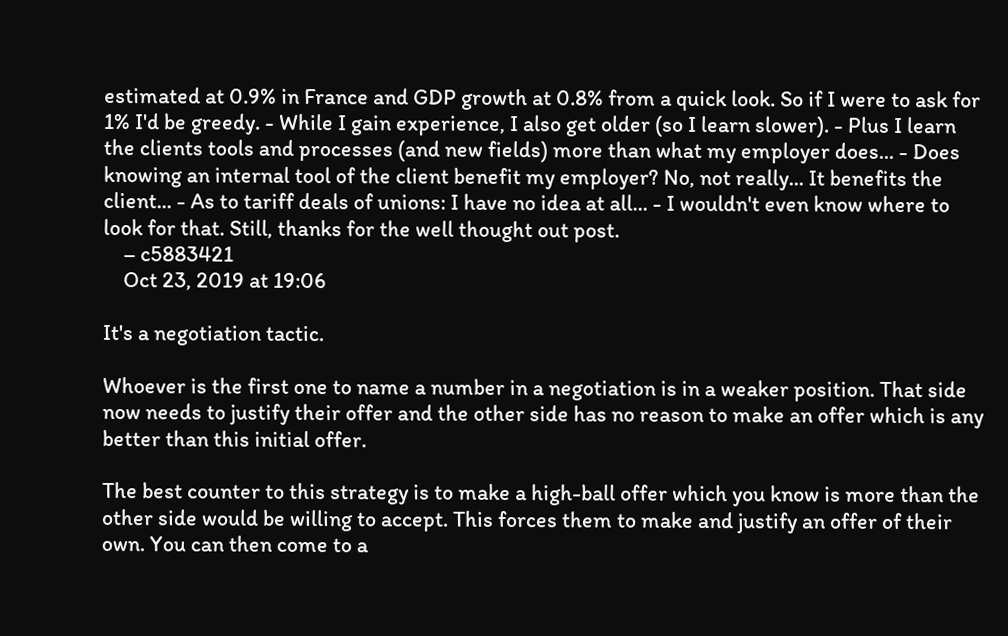estimated at 0.9% in France and GDP growth at 0.8% from a quick look. So if I were to ask for 1% I'd be greedy. - While I gain experience, I also get older (so I learn slower). - Plus I learn the clients tools and processes (and new fields) more than what my employer does... - Does knowing an internal tool of the client benefit my employer? No, not really... It benefits the client... - As to tariff deals of unions: I have no idea at all... - I wouldn't even know where to look for that. Still, thanks for the well thought out post.
    – c5883421
    Oct 23, 2019 at 19:06

It's a negotiation tactic.

Whoever is the first one to name a number in a negotiation is in a weaker position. That side now needs to justify their offer and the other side has no reason to make an offer which is any better than this initial offer.

The best counter to this strategy is to make a high-ball offer which you know is more than the other side would be willing to accept. This forces them to make and justify an offer of their own. You can then come to a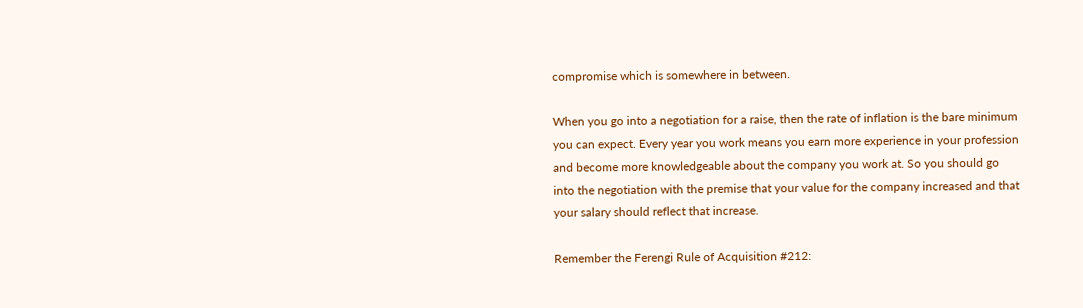compromise which is somewhere in between.

When you go into a negotiation for a raise, then the rate of inflation is the bare minimum you can expect. Every year you work means you earn more experience in your profession and become more knowledgeable about the company you work at. So you should go into the negotiation with the premise that your value for the company increased and that your salary should reflect that increase.

Remember the Ferengi Rule of Acquisition #212: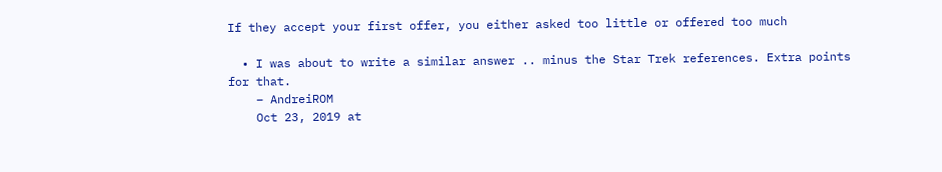If they accept your first offer, you either asked too little or offered too much

  • I was about to write a similar answer .. minus the Star Trek references. Extra points for that.
    – AndreiROM
    Oct 23, 2019 at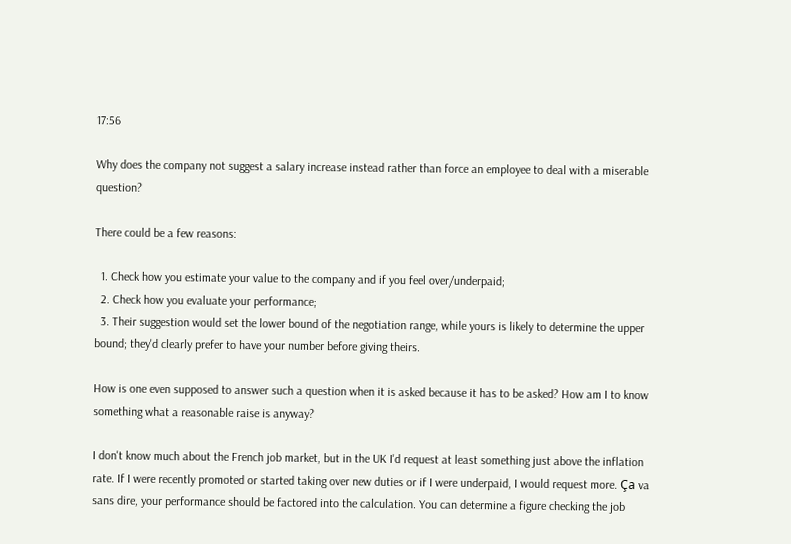17:56

Why does the company not suggest a salary increase instead rather than force an employee to deal with a miserable question?

There could be a few reasons:

  1. Check how you estimate your value to the company and if you feel over/underpaid;
  2. Check how you evaluate your performance;
  3. Their suggestion would set the lower bound of the negotiation range, while yours is likely to determine the upper bound; they'd clearly prefer to have your number before giving theirs.

How is one even supposed to answer such a question when it is asked because it has to be asked? How am I to know something what a reasonable raise is anyway?

I don't know much about the French job market, but in the UK I'd request at least something just above the inflation rate. If I were recently promoted or started taking over new duties or if I were underpaid, I would request more. Ça va sans dire, your performance should be factored into the calculation. You can determine a figure checking the job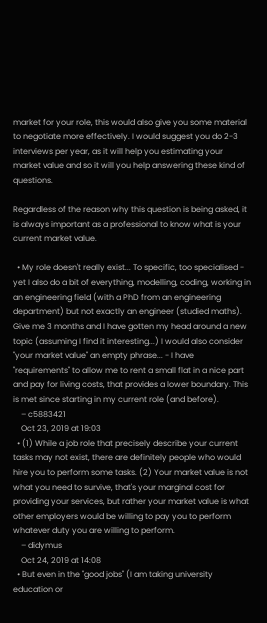market for your role, this would also give you some material to negotiate more effectively. I would suggest you do 2-3 interviews per year, as it will help you estimating your market value and so it will you help answering these kind of questions.

Regardless of the reason why this question is being asked, it is always important as a professional to know what is your current market value.

  • My role doesn't really exist... To specific, too specialised - yet I also do a bit of everything, modelling, coding, working in an engineering field (with a PhD from an engineering department) but not exactly an engineer (studied maths). Give me 3 months and I have gotten my head around a new topic (assuming I find it interesting...) I would also consider "your market value" an empty phrase... - I have "requirements" to allow me to rent a small flat in a nice part and pay for living costs, that provides a lower boundary. This is met since starting in my current role (and before).
    – c5883421
    Oct 23, 2019 at 19:03
  • (1) While a job role that precisely describe your current tasks may not exist, there are definitely people who would hire you to perform some tasks. (2) Your market value is not what you need to survive, that's your marginal cost for providing your services, but rather your market value is what other employers would be willing to pay you to perform whatever duty you are willing to perform.
    – didymus
    Oct 24, 2019 at 14:08
  • But even in the "good jobs" (I am taking university education or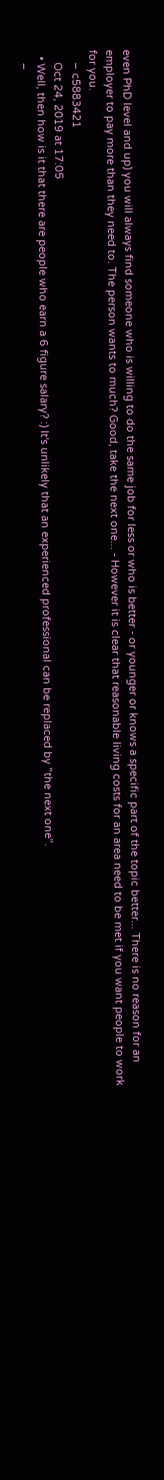even PhD level and up) you will always find someone who is willing to do the same job for less or who is better - or younger or knows a specific part of the topic better... There is no reason for an employer to pay more than they need to. The person wants to much? Good, take the next one... - However it is clear that reasonable living costs for an area need to be met if you want people to work for you.
    – c5883421
    Oct 24, 2019 at 17:05
  • Well, then how is it that there are people who earn a 6 figure salary? :) It's unlikely that an experienced professional can be replaced by "the next one".
    –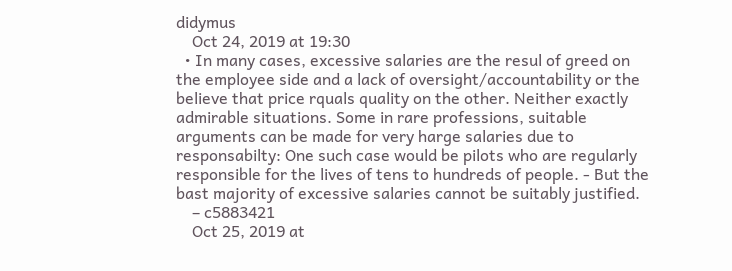didymus
    Oct 24, 2019 at 19:30
  • In many cases, excessive salaries are the resul of greed on the employee side and a lack of oversight/accountability or the believe that price rquals quality on the other. Neither exactly admirable situations. Some in rare professions, suitable arguments can be made for very harge salaries due to responsabilty: One such case would be pilots who are regularly responsible for the lives of tens to hundreds of people. - But the bast majority of excessive salaries cannot be suitably justified.
    – c5883421
    Oct 25, 2019 at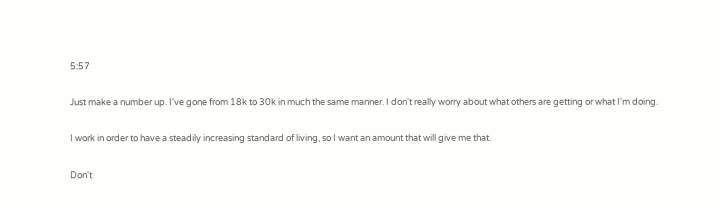5:57

Just make a number up. I've gone from 18k to 30k in much the same manner. I don't really worry about what others are getting or what I'm doing.

I work in order to have a steadily increasing standard of living, so I want an amount that will give me that.

Don't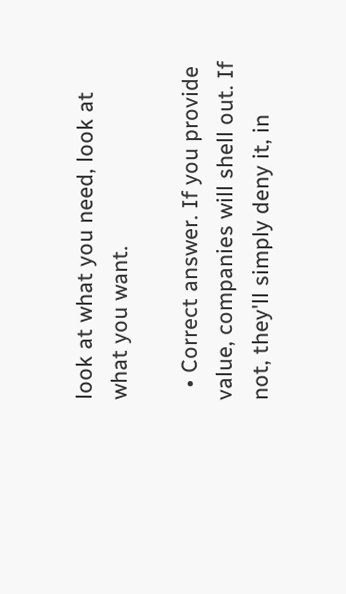look at what you need, look at what you want.

  • Correct answer. If you provide value, companies will shell out. If not, they'll simply deny it, in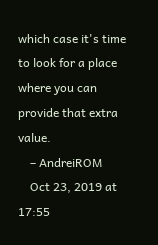which case it's time to look for a place where you can provide that extra value.
    – AndreiROM
    Oct 23, 2019 at 17:55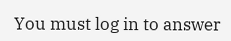You must log in to answer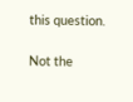this question.

Not the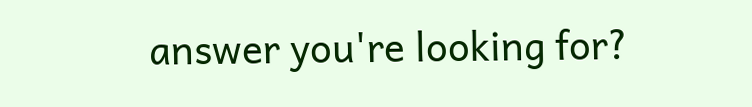answer you're looking for?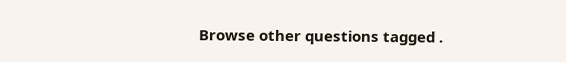Browse other questions tagged .